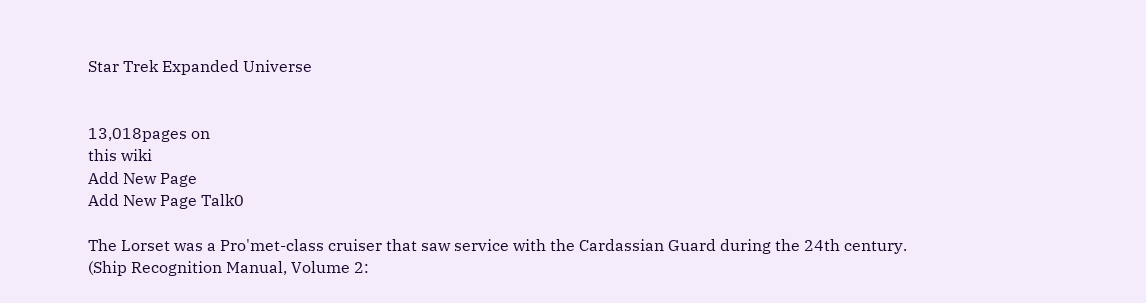Star Trek Expanded Universe


13,018pages on
this wiki
Add New Page
Add New Page Talk0

The Lorset was a Pro'met-class cruiser that saw service with the Cardassian Guard during the 24th century. (Ship Recognition Manual, Volume 2: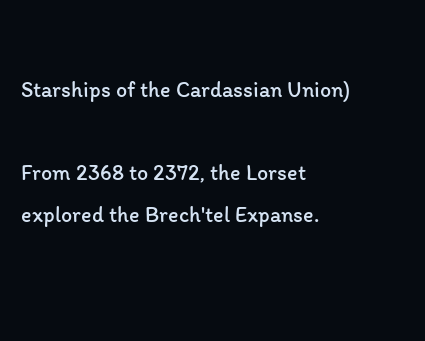Starships of the Cardassian Union)

From 2368 to 2372, the Lorset explored the Brech'tel Expanse.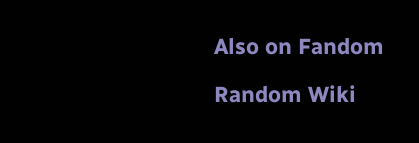Also on Fandom

Random Wiki